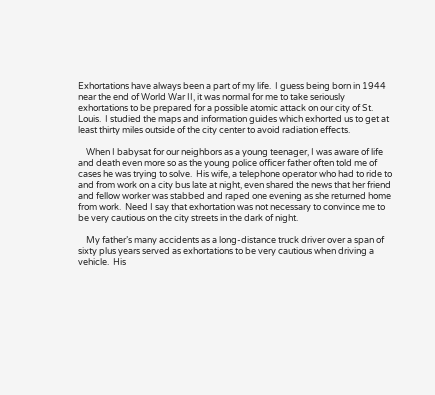Exhortations have always been a part of my life.  I guess being born in 1944 near the end of World War II, it was normal for me to take seriously exhortations to be prepared for a possible atomic attack on our city of St. Louis.  I studied the maps and information guides which exhorted us to get at least thirty miles outside of the city center to avoid radiation effects.

    When I babysat for our neighbors as a young teenager, I was aware of life and death even more so as the young police officer father often told me of cases he was trying to solve.  His wife, a telephone operator who had to ride to and from work on a city bus late at night, even shared the news that her friend and fellow worker was stabbed and raped one evening as she returned home from work.  Need I say that exhortation was not necessary to convince me to be very cautious on the city streets in the dark of night.

    My father’s many accidents as a long-distance truck driver over a span of sixty plus years served as exhortations to be very cautious when driving a vehicle.  His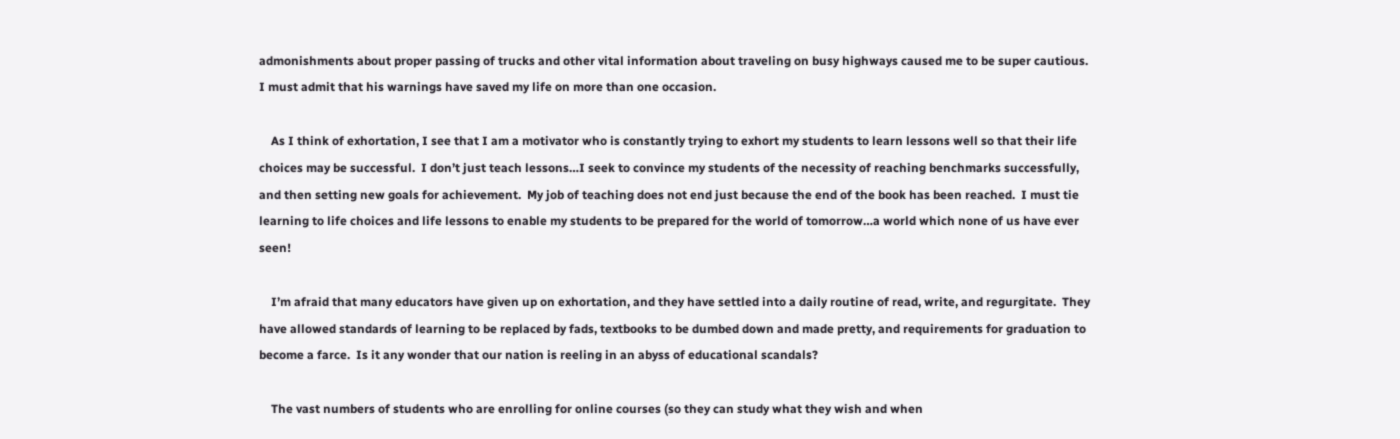admonishments about proper passing of trucks and other vital information about traveling on busy highways caused me to be super cautious.  I must admit that his warnings have saved my life on more than one occasion.

    As I think of exhortation, I see that I am a motivator who is constantly trying to exhort my students to learn lessons well so that their life choices may be successful.  I don’t just teach lessons…I seek to convince my students of the necessity of reaching benchmarks successfully, and then setting new goals for achievement.  My job of teaching does not end just because the end of the book has been reached.  I must tie learning to life choices and life lessons to enable my students to be prepared for the world of tomorrow…a world which none of us have ever seen!

    I’m afraid that many educators have given up on exhortation, and they have settled into a daily routine of read, write, and regurgitate.  They have allowed standards of learning to be replaced by fads, textbooks to be dumbed down and made pretty, and requirements for graduation to become a farce.  Is it any wonder that our nation is reeling in an abyss of educational scandals?

    The vast numbers of students who are enrolling for online courses (so they can study what they wish and when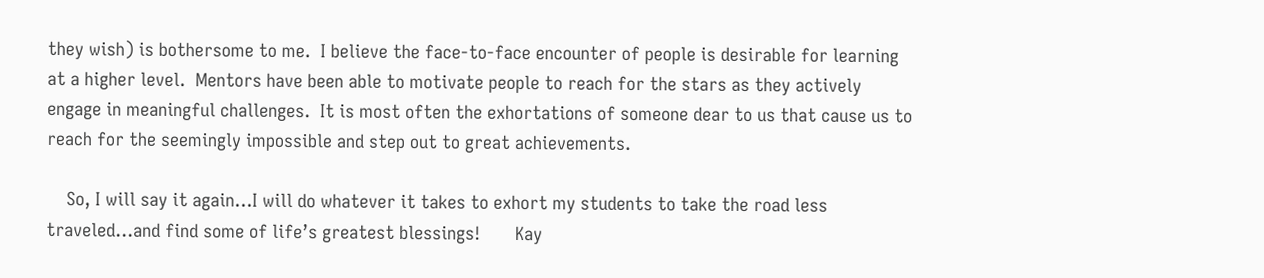they wish) is bothersome to me.  I believe the face-to-face encounter of people is desirable for learning at a higher level.  Mentors have been able to motivate people to reach for the stars as they actively engage in meaningful challenges.  It is most often the exhortations of someone dear to us that cause us to reach for the seemingly impossible and step out to great achievements.

    So, I will say it again…I will do whatever it takes to exhort my students to take the road less traveled…and find some of life’s greatest blessings!       Kay